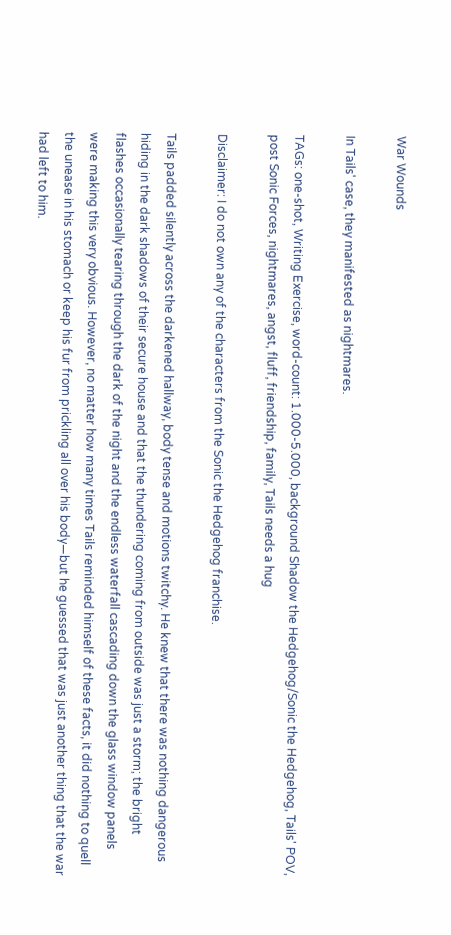War Wounds

In Tails' case, they manifested as nightmares.

TAGs: one-shot, Writing Exercise, word-count: 1.000-5.000, background Shadow the Hedgehog/Sonic the Hedgehog, Tails' POV, post Sonic Forces, nightmares, angst, fluff, friendship, family, Tails needs a hug

Disclaimer: I do not own any of the characters from the Sonic the Hedgehog franchise.

Tails padded silently across the darkened hallway, body tense and motions twitchy. He knew that there was nothing dangerous hiding in the dark shadows of their secure house and that the thundering coming from outside was just a storm; the bright flashes occasionally tearing through the dark of the night and the endless waterfall cascading down the glass window panels were making this very obvious. However, no matter how many times Tails reminded himself of these facts, it did nothing to quell the unease in his stomach or keep his fur from prickling all over his body—but he guessed that was just another thing that the war had left to him.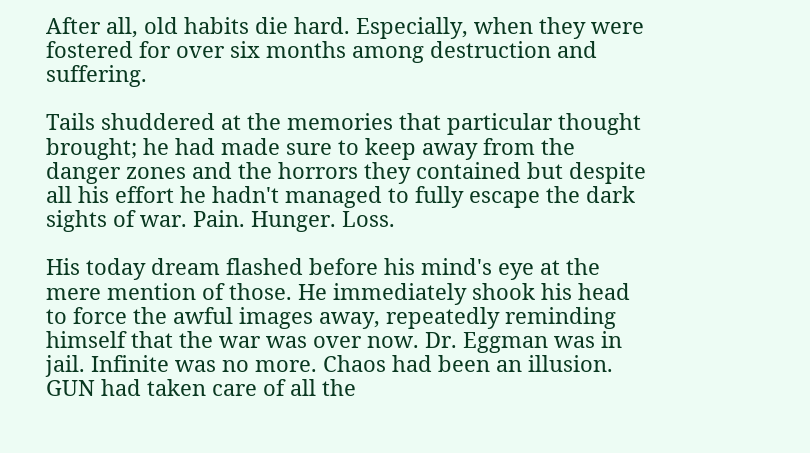After all, old habits die hard. Especially, when they were fostered for over six months among destruction and suffering.

Tails shuddered at the memories that particular thought brought; he had made sure to keep away from the danger zones and the horrors they contained but despite all his effort he hadn't managed to fully escape the dark sights of war. Pain. Hunger. Loss.

His today dream flashed before his mind's eye at the mere mention of those. He immediately shook his head to force the awful images away, repeatedly reminding himself that the war was over now. Dr. Eggman was in jail. Infinite was no more. Chaos had been an illusion. GUN had taken care of all the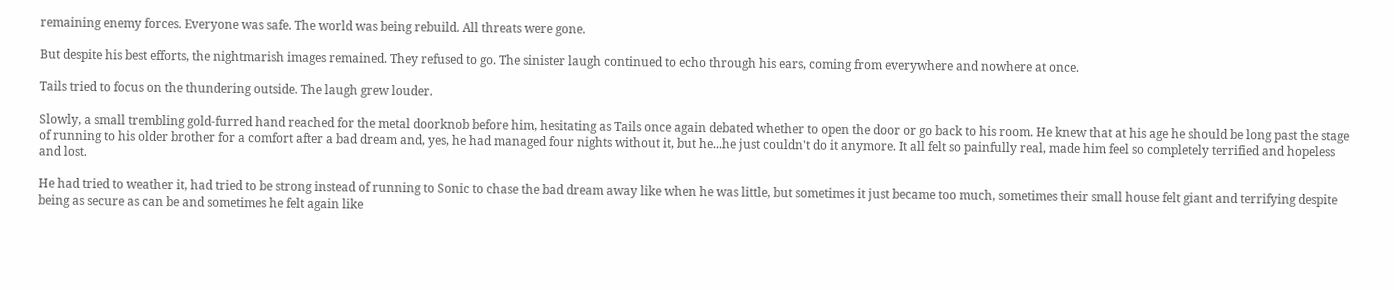remaining enemy forces. Everyone was safe. The world was being rebuild. All threats were gone.

But despite his best efforts, the nightmarish images remained. They refused to go. The sinister laugh continued to echo through his ears, coming from everywhere and nowhere at once.

Tails tried to focus on the thundering outside. The laugh grew louder.

Slowly, a small trembling gold-furred hand reached for the metal doorknob before him, hesitating as Tails once again debated whether to open the door or go back to his room. He knew that at his age he should be long past the stage of running to his older brother for a comfort after a bad dream and, yes, he had managed four nights without it, but he...he just couldn't do it anymore. It all felt so painfully real, made him feel so completely terrified and hopeless and lost.

He had tried to weather it, had tried to be strong instead of running to Sonic to chase the bad dream away like when he was little, but sometimes it just became too much, sometimes their small house felt giant and terrifying despite being as secure as can be and sometimes he felt again like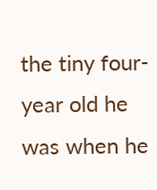the tiny four-year old he was when he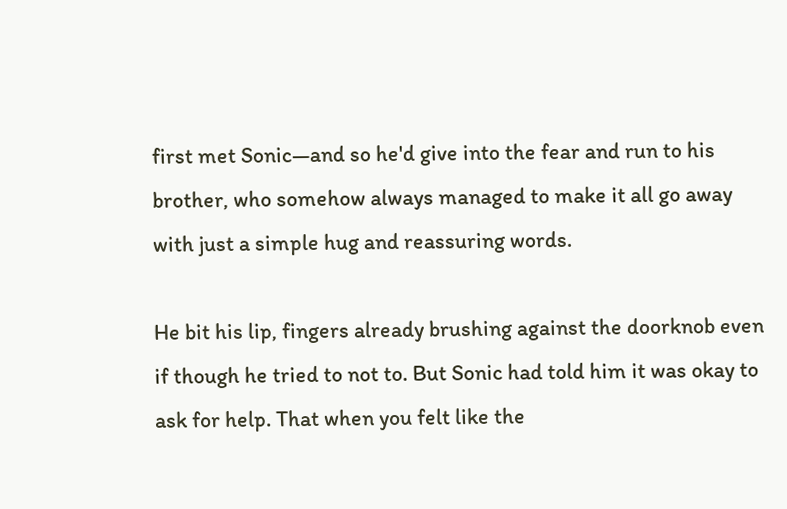first met Sonic—and so he'd give into the fear and run to his brother, who somehow always managed to make it all go away with just a simple hug and reassuring words.

He bit his lip, fingers already brushing against the doorknob even if though he tried to not to. But Sonic had told him it was okay to ask for help. That when you felt like the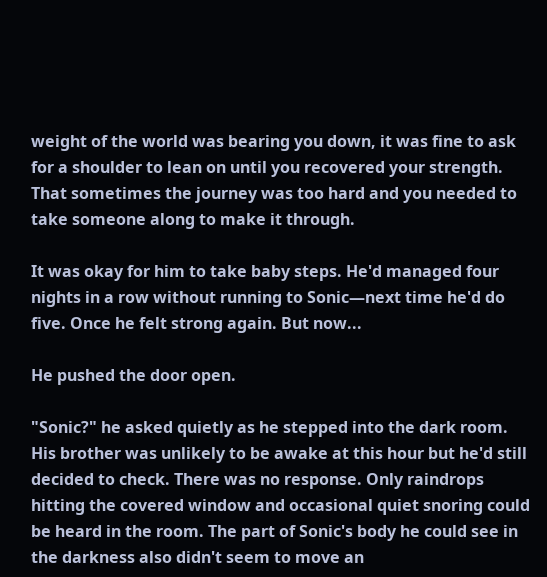weight of the world was bearing you down, it was fine to ask for a shoulder to lean on until you recovered your strength. That sometimes the journey was too hard and you needed to take someone along to make it through.

It was okay for him to take baby steps. He'd managed four nights in a row without running to Sonic—next time he'd do five. Once he felt strong again. But now...

He pushed the door open.

"Sonic?" he asked quietly as he stepped into the dark room. His brother was unlikely to be awake at this hour but he'd still decided to check. There was no response. Only raindrops hitting the covered window and occasional quiet snoring could be heard in the room. The part of Sonic's body he could see in the darkness also didn't seem to move an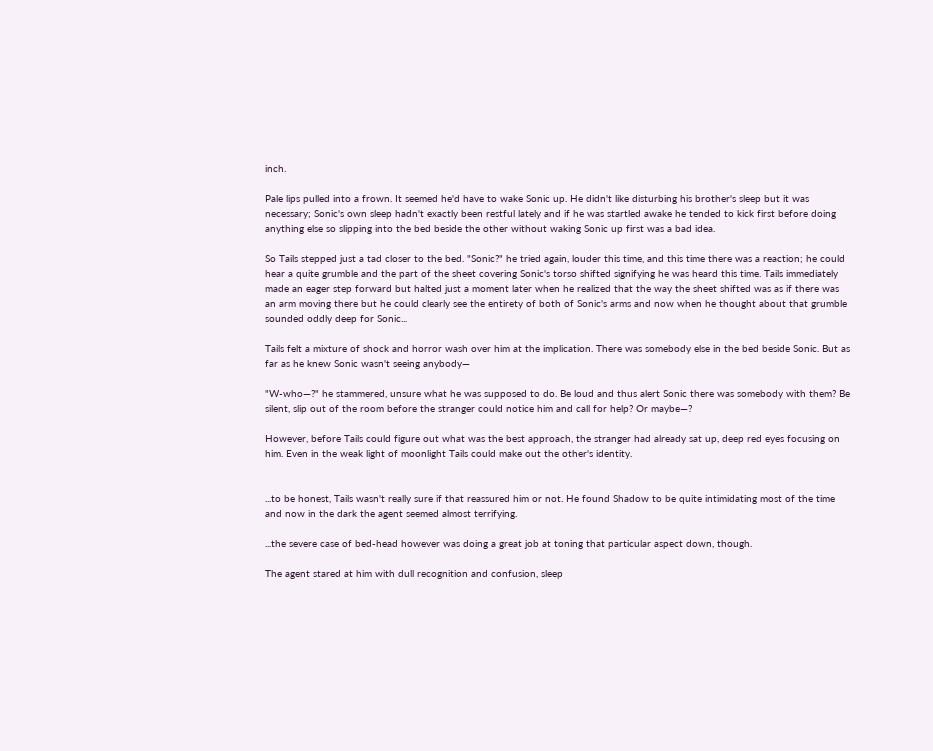inch.

Pale lips pulled into a frown. It seemed he'd have to wake Sonic up. He didn't like disturbing his brother's sleep but it was necessary; Sonic's own sleep hadn't exactly been restful lately and if he was startled awake he tended to kick first before doing anything else so slipping into the bed beside the other without waking Sonic up first was a bad idea.

So Tails stepped just a tad closer to the bed. "Sonic?" he tried again, louder this time, and this time there was a reaction; he could hear a quite grumble and the part of the sheet covering Sonic's torso shifted signifying he was heard this time. Tails immediately made an eager step forward but halted just a moment later when he realized that the way the sheet shifted was as if there was an arm moving there but he could clearly see the entirety of both of Sonic's arms and now when he thought about that grumble sounded oddly deep for Sonic...

Tails felt a mixture of shock and horror wash over him at the implication. There was somebody else in the bed beside Sonic. But as far as he knew Sonic wasn't seeing anybody—

"W-who—?" he stammered, unsure what he was supposed to do. Be loud and thus alert Sonic there was somebody with them? Be silent, slip out of the room before the stranger could notice him and call for help? Or maybe—?

However, before Tails could figure out what was the best approach, the stranger had already sat up, deep red eyes focusing on him. Even in the weak light of moonlight Tails could make out the other's identity.


...to be honest, Tails wasn't really sure if that reassured him or not. He found Shadow to be quite intimidating most of the time and now in the dark the agent seemed almost terrifying.

...the severe case of bed-head however was doing a great job at toning that particular aspect down, though.

The agent stared at him with dull recognition and confusion, sleep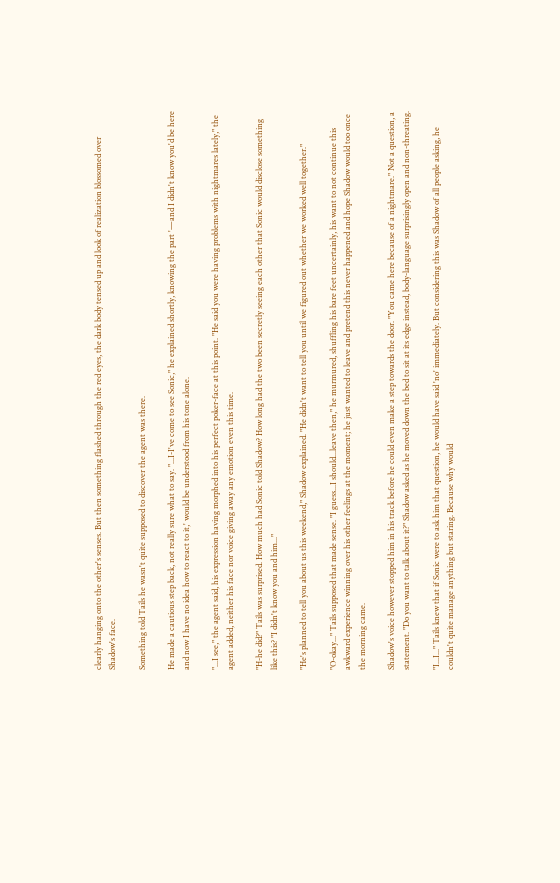clearly hanging onto the other's senses. But then something flashed through the red eyes, the dark body tensed up and look of realization blossomed over Shadow's face.

Something told Tails he wasn't quite supposed to discover the agent was there.

He made a cautious step back, not really sure what to say. "...I-I've come to see Sonic," he explained shortly, knowing the part '—and I didn't know you'd be here and now I have no idea how to react to it,' would be understood from his tone alone.

"...I see," the agent said, his expression having morphed into his perfect poker-face at this point. "He said you were having problems with nightmares lately," the agent added, neither his face nor voice giving away any emotion even this time.

"H-he did?" Tails was surprised. How much had Sonic told Shadow? How long had the two been secretly seeing each other that Sonic would disclose something like this? "I didn't know you and him..."

"He's planned to tell you about us this weekend," Shadow explained. "He didn't want to tell you until we figured out whether we worked well together."

"O-okay..." Tails supposed that made sense. "I guess...I should...leave then," he murmured, shuffling his bare feet uncertainly, his want to not continue this awkward experience winning over his other feelings at the moment; he just wanted to leave and pretend this never happened and hope Shadow would too once the morning came.

Shadow's voice however stopped him in his track before he could even make a step towards the door. "You came here because of a nightmare." Not a question, a statement. "Do you want to talk about it?" Shadow asked as he moved down the bed to sit at its edge instead, body-language surprisingly open and non-threating.

"I...I..." Tails knew that if Sonic were to ask him that question, he would have said 'no' immediately. But considering this was Shadow of all people asking, he couldn't quite manage anything but staring. Because why would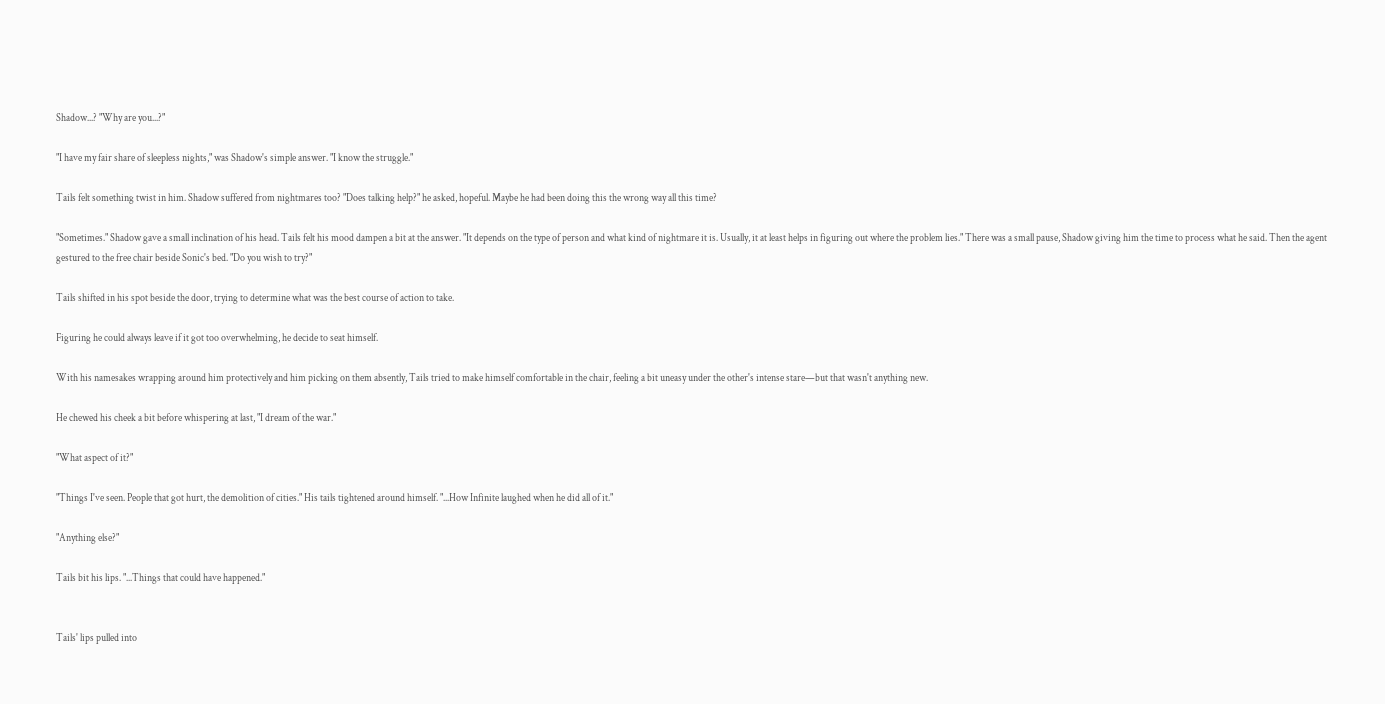Shadow...? "Why are you...?"

"I have my fair share of sleepless nights," was Shadow's simple answer. "I know the struggle."

Tails felt something twist in him. Shadow suffered from nightmares too? "Does talking help?" he asked, hopeful. Maybe he had been doing this the wrong way all this time?

"Sometimes." Shadow gave a small inclination of his head. Tails felt his mood dampen a bit at the answer. "It depends on the type of person and what kind of nightmare it is. Usually, it at least helps in figuring out where the problem lies." There was a small pause, Shadow giving him the time to process what he said. Then the agent gestured to the free chair beside Sonic's bed. "Do you wish to try?"

Tails shifted in his spot beside the door, trying to determine what was the best course of action to take.

Figuring he could always leave if it got too overwhelming, he decide to seat himself.

With his namesakes wrapping around him protectively and him picking on them absently, Tails tried to make himself comfortable in the chair, feeling a bit uneasy under the other's intense stare—but that wasn't anything new.

He chewed his cheek a bit before whispering at last, "I dream of the war."

"What aspect of it?"

"Things I've seen. People that got hurt, the demolition of cities." His tails tightened around himself. "...How Infinite laughed when he did all of it."

"Anything else?"

Tails bit his lips. "...Things that could have happened."


Tails' lips pulled into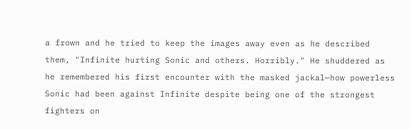a frown and he tried to keep the images away even as he described them, "Infinite hurting Sonic and others. Horribly." He shuddered as he remembered his first encounter with the masked jackal—how powerless Sonic had been against Infinite despite being one of the strongest fighters on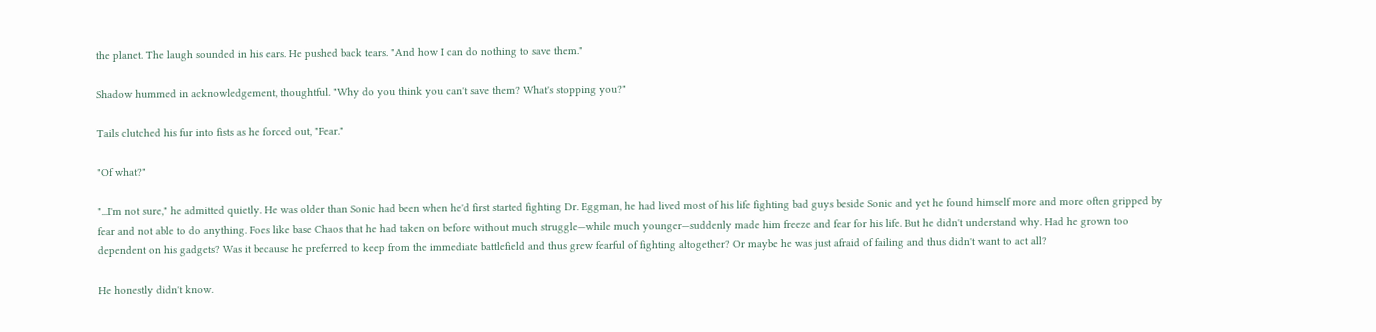the planet. The laugh sounded in his ears. He pushed back tears. "And how I can do nothing to save them."

Shadow hummed in acknowledgement, thoughtful. "Why do you think you can't save them? What's stopping you?"

Tails clutched his fur into fists as he forced out, "Fear."

"Of what?"

"...I'm not sure," he admitted quietly. He was older than Sonic had been when he'd first started fighting Dr. Eggman, he had lived most of his life fighting bad guys beside Sonic and yet he found himself more and more often gripped by fear and not able to do anything. Foes like base Chaos that he had taken on before without much struggle—while much younger—suddenly made him freeze and fear for his life. But he didn't understand why. Had he grown too dependent on his gadgets? Was it because he preferred to keep from the immediate battlefield and thus grew fearful of fighting altogether? Or maybe he was just afraid of failing and thus didn't want to act all?

He honestly didn't know.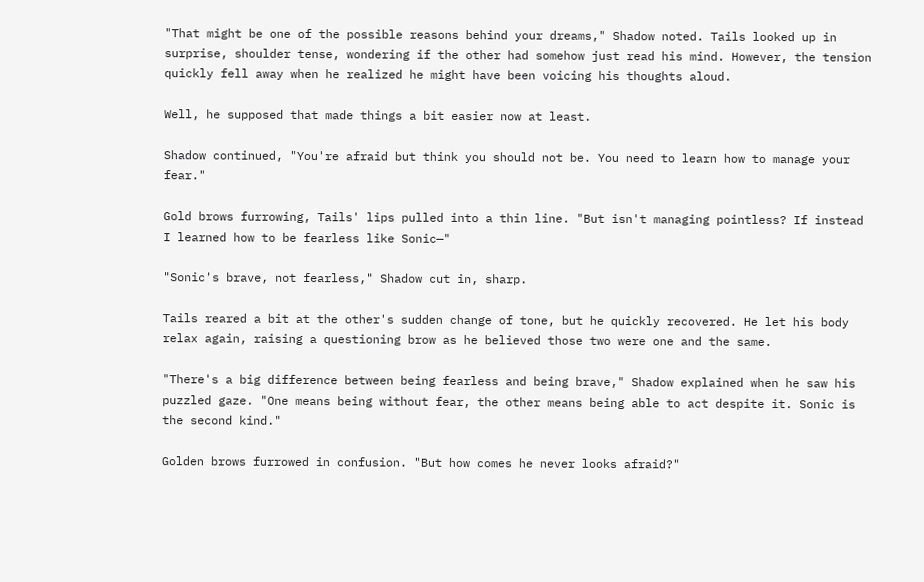"That might be one of the possible reasons behind your dreams," Shadow noted. Tails looked up in surprise, shoulder tense, wondering if the other had somehow just read his mind. However, the tension quickly fell away when he realized he might have been voicing his thoughts aloud.

Well, he supposed that made things a bit easier now at least.

Shadow continued, "You're afraid but think you should not be. You need to learn how to manage your fear."

Gold brows furrowing, Tails' lips pulled into a thin line. "But isn't managing pointless? If instead I learned how to be fearless like Sonic—"

"Sonic's brave, not fearless," Shadow cut in, sharp.

Tails reared a bit at the other's sudden change of tone, but he quickly recovered. He let his body relax again, raising a questioning brow as he believed those two were one and the same.

"There's a big difference between being fearless and being brave," Shadow explained when he saw his puzzled gaze. "One means being without fear, the other means being able to act despite it. Sonic is the second kind."

Golden brows furrowed in confusion. "But how comes he never looks afraid?"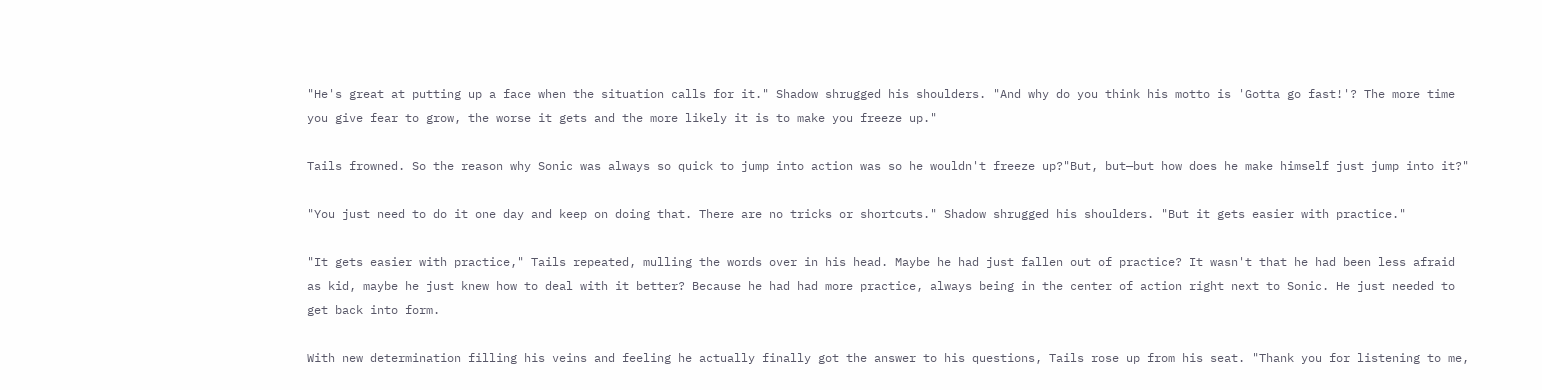"He's great at putting up a face when the situation calls for it." Shadow shrugged his shoulders. "And why do you think his motto is 'Gotta go fast!'? The more time you give fear to grow, the worse it gets and the more likely it is to make you freeze up."

Tails frowned. So the reason why Sonic was always so quick to jump into action was so he wouldn't freeze up?"But, but—but how does he make himself just jump into it?"

"You just need to do it one day and keep on doing that. There are no tricks or shortcuts." Shadow shrugged his shoulders. "But it gets easier with practice."

"It gets easier with practice," Tails repeated, mulling the words over in his head. Maybe he had just fallen out of practice? It wasn't that he had been less afraid as kid, maybe he just knew how to deal with it better? Because he had had more practice, always being in the center of action right next to Sonic. He just needed to get back into form.

With new determination filling his veins and feeling he actually finally got the answer to his questions, Tails rose up from his seat. "Thank you for listening to me,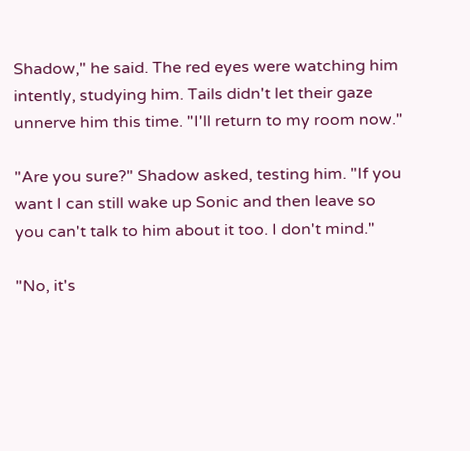Shadow," he said. The red eyes were watching him intently, studying him. Tails didn't let their gaze unnerve him this time. "I'll return to my room now."

"Are you sure?" Shadow asked, testing him. "If you want I can still wake up Sonic and then leave so you can't talk to him about it too. I don't mind."

"No, it's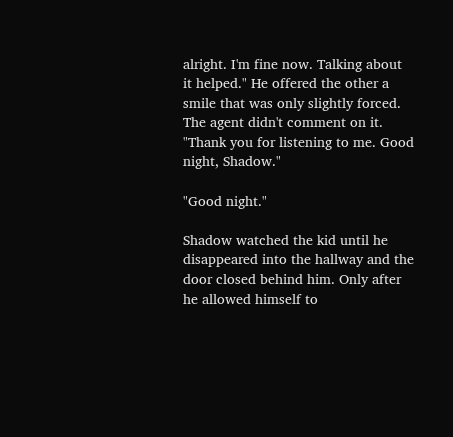alright. I'm fine now. Talking about it helped." He offered the other a smile that was only slightly forced. The agent didn't comment on it. "Thank you for listening to me. Good night, Shadow."

"Good night."

Shadow watched the kid until he disappeared into the hallway and the door closed behind him. Only after he allowed himself to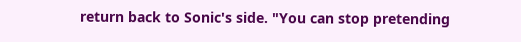return back to Sonic's side. "You can stop pretending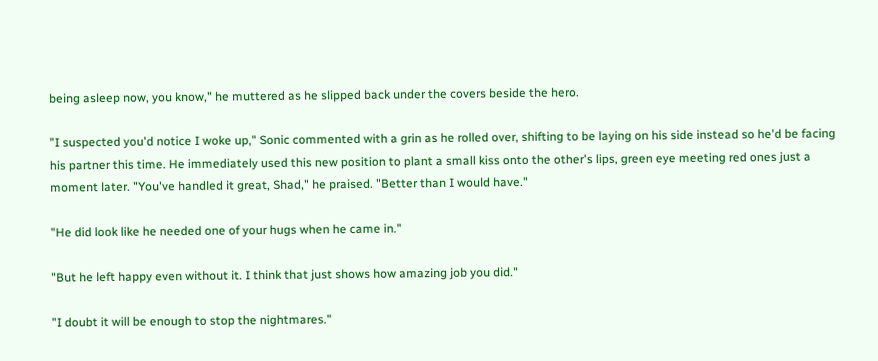being asleep now, you know," he muttered as he slipped back under the covers beside the hero.

"I suspected you'd notice I woke up," Sonic commented with a grin as he rolled over, shifting to be laying on his side instead so he'd be facing his partner this time. He immediately used this new position to plant a small kiss onto the other's lips, green eye meeting red ones just a moment later. "You've handled it great, Shad," he praised. "Better than I would have."

"He did look like he needed one of your hugs when he came in."

"But he left happy even without it. I think that just shows how amazing job you did."

"I doubt it will be enough to stop the nightmares."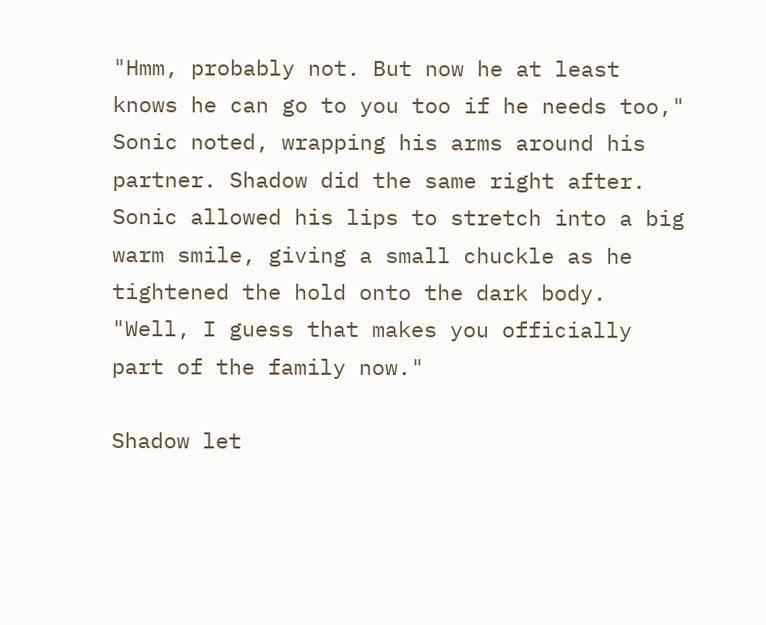"Hmm, probably not. But now he at least knows he can go to you too if he needs too," Sonic noted, wrapping his arms around his partner. Shadow did the same right after. Sonic allowed his lips to stretch into a big warm smile, giving a small chuckle as he tightened the hold onto the dark body. "Well, I guess that makes you officially part of the family now."

Shadow let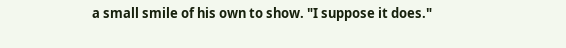a small smile of his own to show. "I suppose it does."